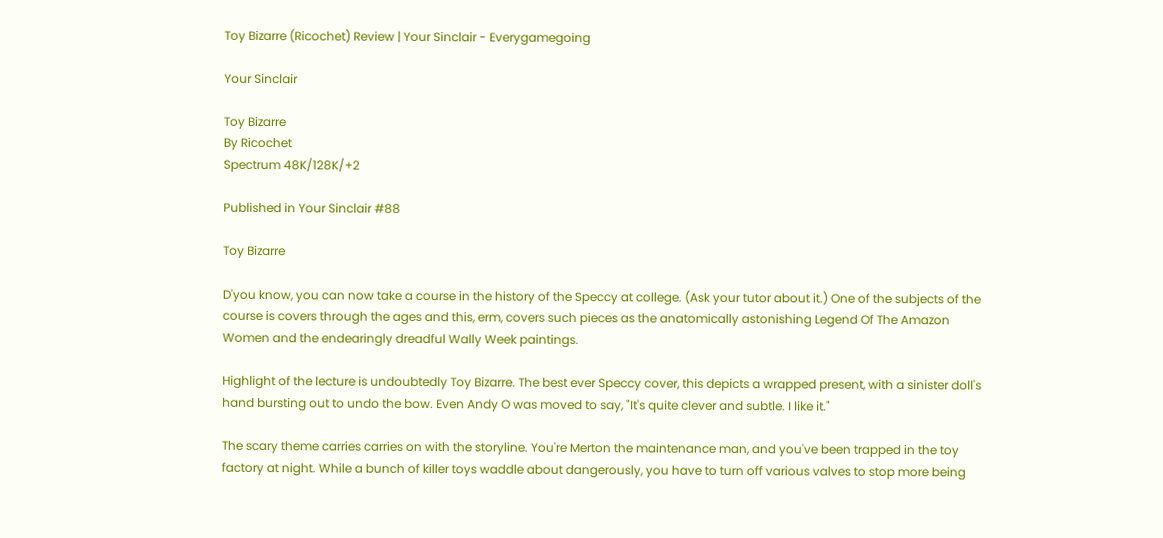Toy Bizarre (Ricochet) Review | Your Sinclair - Everygamegoing

Your Sinclair

Toy Bizarre
By Ricochet
Spectrum 48K/128K/+2

Published in Your Sinclair #88

Toy Bizarre

D'you know, you can now take a course in the history of the Speccy at college. (Ask your tutor about it.) One of the subjects of the course is covers through the ages and this, erm, covers such pieces as the anatomically astonishing Legend Of The Amazon Women and the endearingly dreadful Wally Week paintings.

Highlight of the lecture is undoubtedly Toy Bizarre. The best ever Speccy cover, this depicts a wrapped present, with a sinister doll's hand bursting out to undo the bow. Even Andy O was moved to say, "It's quite clever and subtle. I like it."

The scary theme carries carries on with the storyline. You're Merton the maintenance man, and you've been trapped in the toy factory at night. While a bunch of killer toys waddle about dangerously, you have to turn off various valves to stop more being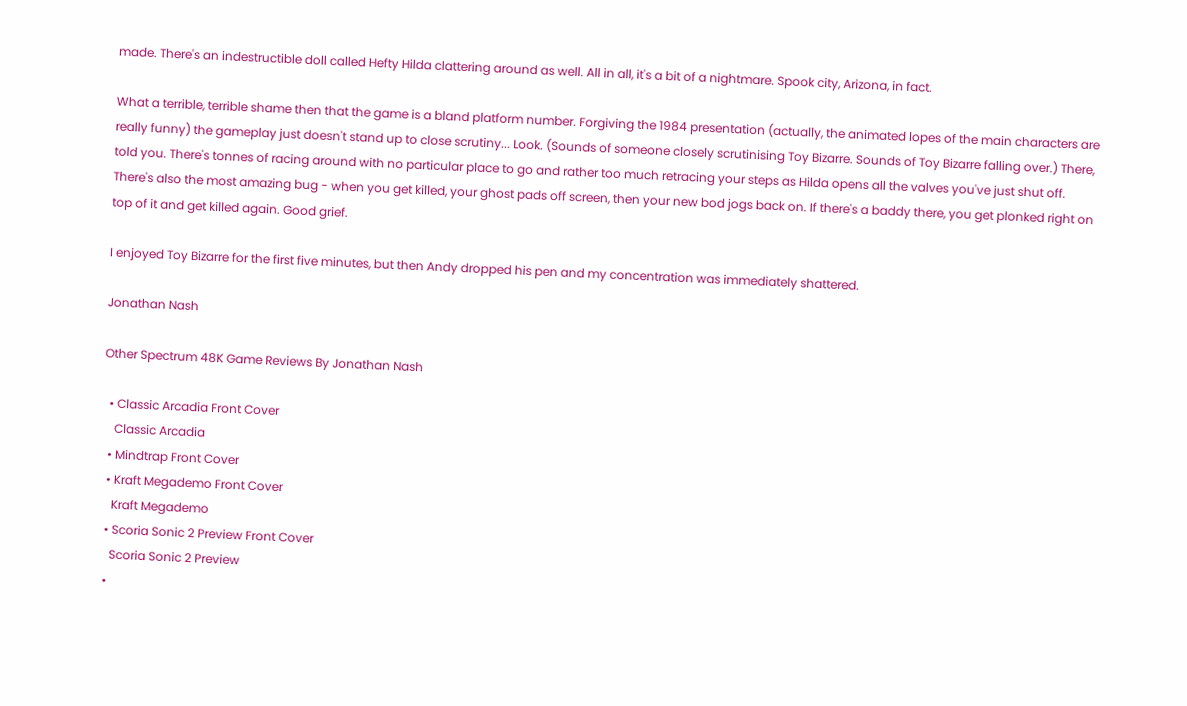made. There's an indestructible doll called Hefty Hilda clattering around as well. All in all, it's a bit of a nightmare. Spook city, Arizona, in fact.

What a terrible, terrible shame then that the game is a bland platform number. Forgiving the 1984 presentation (actually, the animated lopes of the main characters are really funny) the gameplay just doesn't stand up to close scrutiny... Look. (Sounds of someone closely scrutinising Toy Bizarre. Sounds of Toy Bizarre falling over.) There, told you. There's tonnes of racing around with no particular place to go and rather too much retracing your steps as Hilda opens all the valves you've just shut off. There's also the most amazing bug - when you get killed, your ghost pads off screen, then your new bod jogs back on. If there's a baddy there, you get plonked right on top of it and get killed again. Good grief.

I enjoyed Toy Bizarre for the first five minutes, but then Andy dropped his pen and my concentration was immediately shattered.

Jonathan Nash

Other Spectrum 48K Game Reviews By Jonathan Nash

  • Classic Arcadia Front Cover
    Classic Arcadia
  • Mindtrap Front Cover
  • Kraft Megademo Front Cover
    Kraft Megademo
  • Scoria Sonic 2 Preview Front Cover
    Scoria Sonic 2 Preview
  •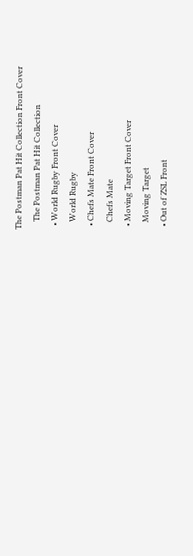The Postman Pat Hit Collection Front Cover
    The Postman Pat Hit Collection
  • World Rugby Front Cover
    World Rugby
  • Chefs Mate Front Cover
    Chefs Mate
  • Moving Target Front Cover
    Moving Target
  • Out of ZSL Front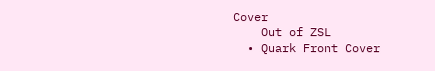Cover
    Out of ZSL
  • Quark Front Cover